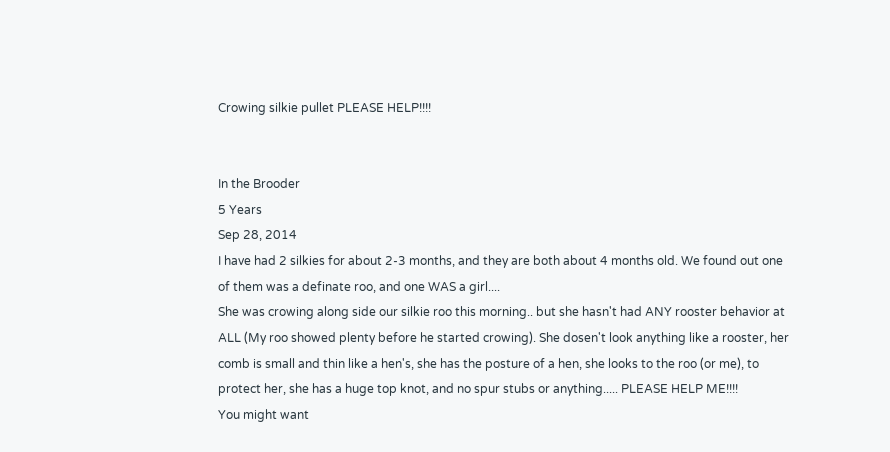Crowing silkie pullet PLEASE HELP!!!!


In the Brooder
5 Years
Sep 28, 2014
I have had 2 silkies for about 2-3 months, and they are both about 4 months old. We found out one of them was a definate roo, and one WAS a girl....
She was crowing along side our silkie roo this morning.. but she hasn't had ANY rooster behavior at ALL (My roo showed plenty before he started crowing). She dosen't look anything like a rooster, her comb is small and thin like a hen's, she has the posture of a hen, she looks to the roo (or me), to protect her, she has a huge top knot, and no spur stubs or anything..... PLEASE HELP ME!!!!
You might want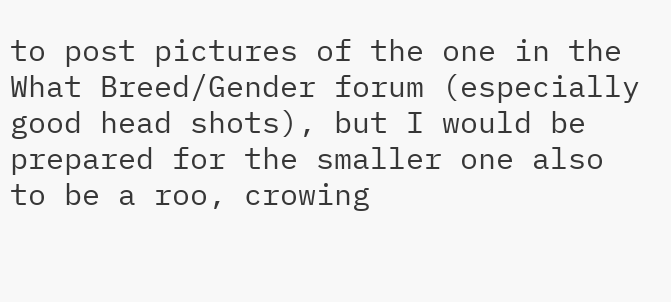to post pictures of the one in the What Breed/Gender forum (especially good head shots), but I would be prepared for the smaller one also to be a roo, crowing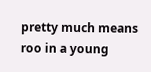pretty much means roo in a young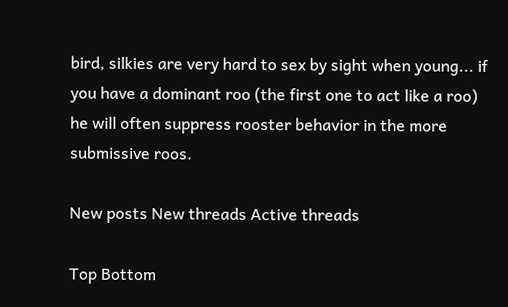bird, silkies are very hard to sex by sight when young... if you have a dominant roo (the first one to act like a roo) he will often suppress rooster behavior in the more submissive roos.

New posts New threads Active threads

Top Bottom